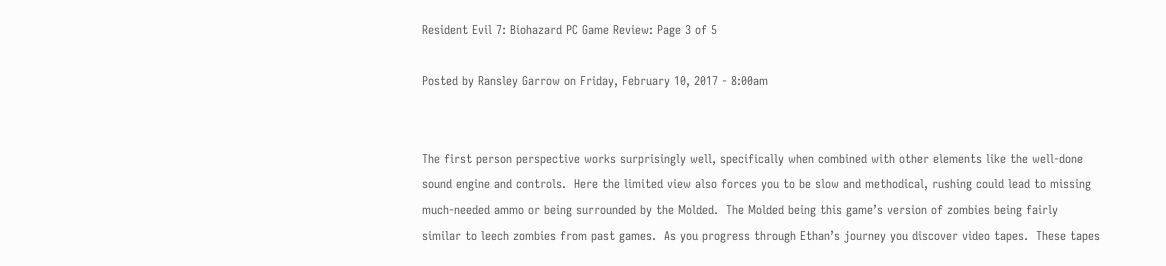Resident Evil 7: Biohazard PC Game Review: Page 3 of 5

Posted by Ransley Garrow on Friday, February 10, 2017 - 8:00am


The first person perspective works surprisingly well, specifically when combined with other elements like the well-done sound engine and controls.  Here the limited view also forces you to be slow and methodical, rushing could lead to missing much-needed ammo or being surrounded by the Molded.  The Molded being this game’s version of zombies being fairly similar to leech zombies from past games.  As you progress through Ethan’s journey you discover video tapes.  These tapes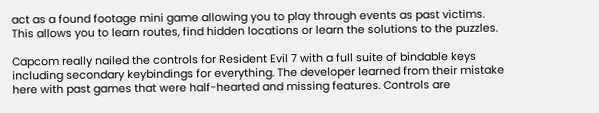act as a found footage mini game allowing you to play through events as past victims.  This allows you to learn routes, find hidden locations or learn the solutions to the puzzles.

Capcom really nailed the controls for Resident Evil 7 with a full suite of bindable keys including secondary keybindings for everything. The developer learned from their mistake here with past games that were half-hearted and missing features. Controls are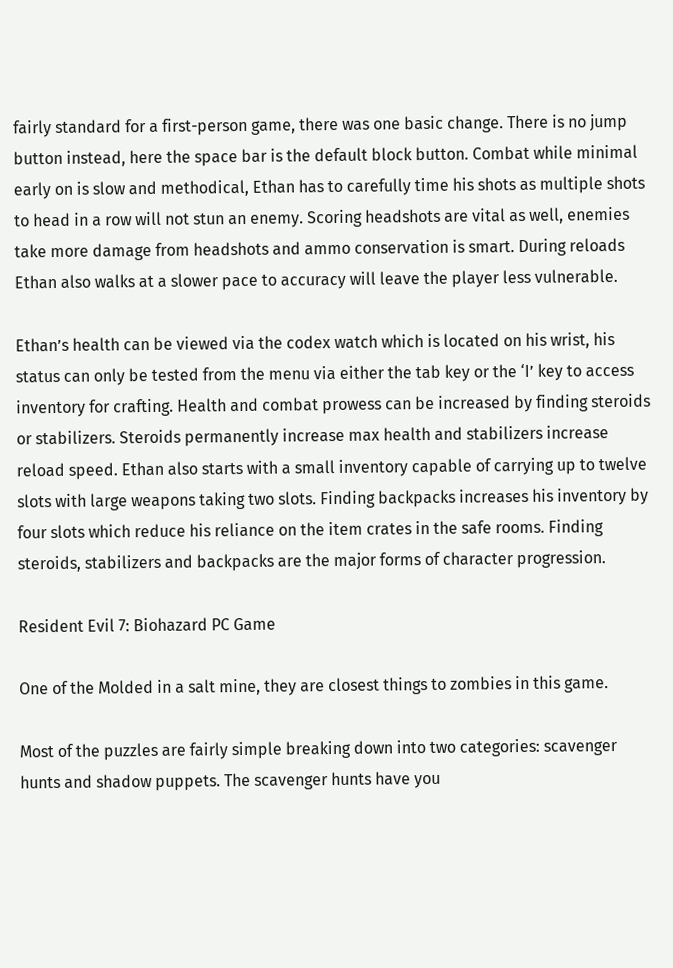fairly standard for a first-person game, there was one basic change. There is no jump button instead, here the space bar is the default block button. Combat while minimal early on is slow and methodical, Ethan has to carefully time his shots as multiple shots to head in a row will not stun an enemy. Scoring headshots are vital as well, enemies take more damage from headshots and ammo conservation is smart. During reloads Ethan also walks at a slower pace to accuracy will leave the player less vulnerable.

Ethan’s health can be viewed via the codex watch which is located on his wrist, his status can only be tested from the menu via either the tab key or the ‘I’ key to access inventory for crafting. Health and combat prowess can be increased by finding steroids or stabilizers. Steroids permanently increase max health and stabilizers increase reload speed. Ethan also starts with a small inventory capable of carrying up to twelve slots with large weapons taking two slots. Finding backpacks increases his inventory by four slots which reduce his reliance on the item crates in the safe rooms. Finding steroids, stabilizers and backpacks are the major forms of character progression.

Resident Evil 7: Biohazard PC Game

One of the Molded in a salt mine, they are closest things to zombies in this game.

Most of the puzzles are fairly simple breaking down into two categories: scavenger hunts and shadow puppets. The scavenger hunts have you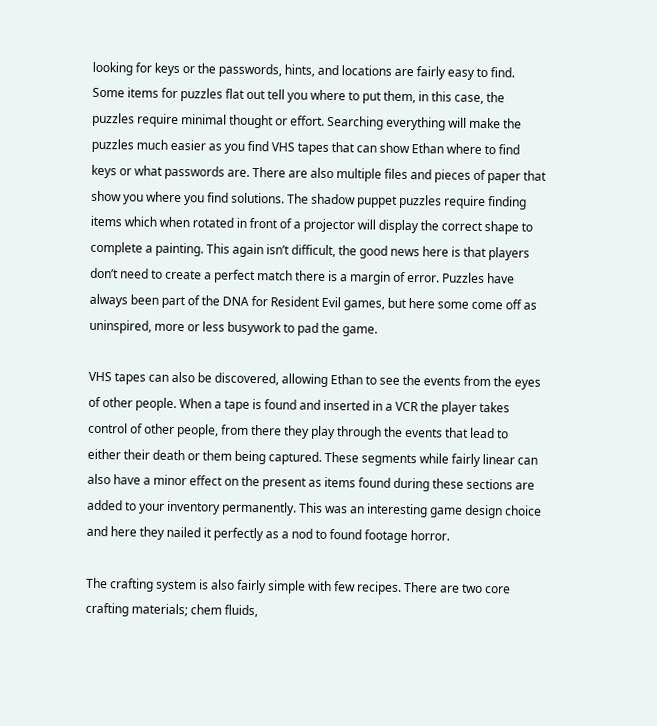looking for keys or the passwords, hints, and locations are fairly easy to find. Some items for puzzles flat out tell you where to put them, in this case, the puzzles require minimal thought or effort. Searching everything will make the puzzles much easier as you find VHS tapes that can show Ethan where to find keys or what passwords are. There are also multiple files and pieces of paper that show you where you find solutions. The shadow puppet puzzles require finding items which when rotated in front of a projector will display the correct shape to complete a painting. This again isn’t difficult, the good news here is that players don’t need to create a perfect match there is a margin of error. Puzzles have always been part of the DNA for Resident Evil games, but here some come off as uninspired, more or less busywork to pad the game.

VHS tapes can also be discovered, allowing Ethan to see the events from the eyes of other people. When a tape is found and inserted in a VCR the player takes control of other people, from there they play through the events that lead to either their death or them being captured. These segments while fairly linear can also have a minor effect on the present as items found during these sections are added to your inventory permanently. This was an interesting game design choice and here they nailed it perfectly as a nod to found footage horror.

The crafting system is also fairly simple with few recipes. There are two core crafting materials; chem fluids,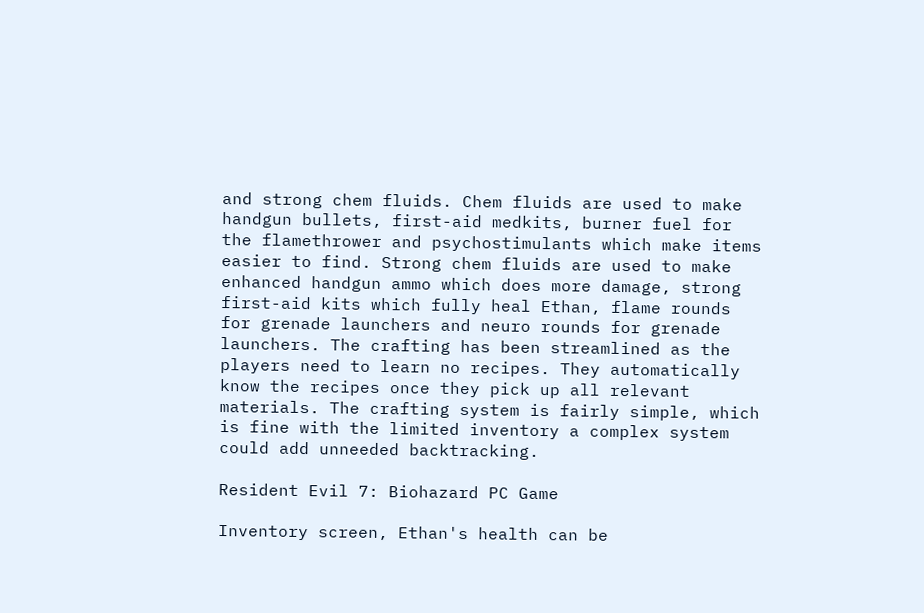and strong chem fluids. Chem fluids are used to make handgun bullets, first-aid medkits, burner fuel for the flamethrower and psychostimulants which make items easier to find. Strong chem fluids are used to make enhanced handgun ammo which does more damage, strong first-aid kits which fully heal Ethan, flame rounds for grenade launchers and neuro rounds for grenade launchers. The crafting has been streamlined as the players need to learn no recipes. They automatically know the recipes once they pick up all relevant materials. The crafting system is fairly simple, which is fine with the limited inventory a complex system could add unneeded backtracking.

Resident Evil 7: Biohazard PC Game

Inventory screen, Ethan's health can be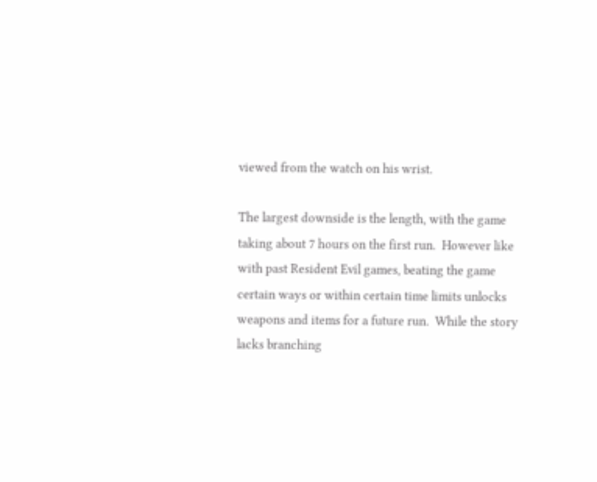viewed from the watch on his wrist.

The largest downside is the length, with the game taking about 7 hours on the first run.  However like with past Resident Evil games, beating the game certain ways or within certain time limits unlocks weapons and items for a future run.  While the story lacks branching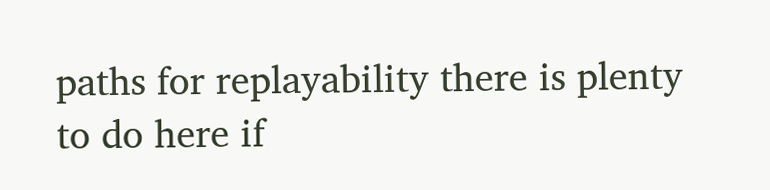paths for replayability there is plenty to do here if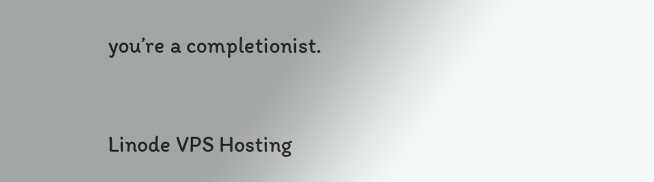you’re a completionist.


Linode VPS Hosting